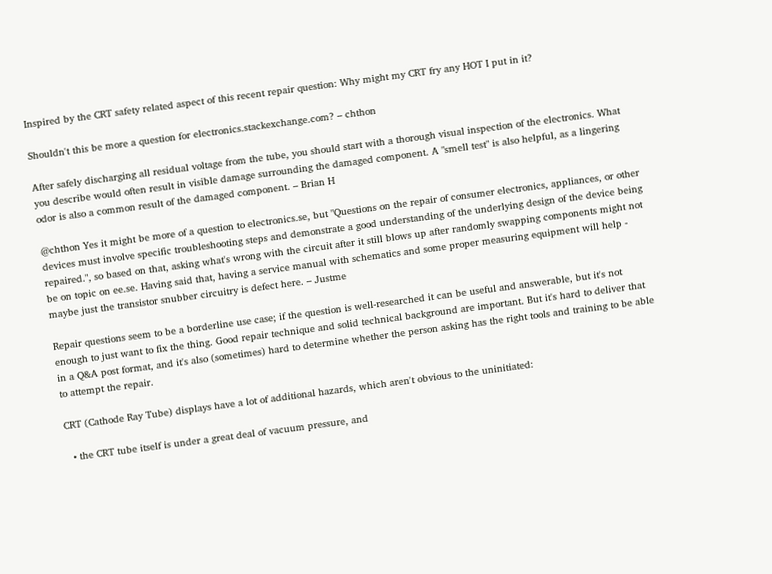Inspired by the CRT safety related aspect of this recent repair question: Why might my CRT fry any HOT I put in it?

Shouldn't this be more a question for electronics.stackexchange.com? – chthon

After safely discharging all residual voltage from the tube, you should start with a thorough visual inspection of the electronics. What you describe would often result in visible damage surrounding the damaged component. A "smell test" is also helpful, as a lingering odor is also a common result of the damaged component. – Brian H

@chthon Yes it might be more of a question to electronics.se, but "Questions on the repair of consumer electronics, appliances, or other devices must involve specific troubleshooting steps and demonstrate a good understanding of the underlying design of the device being repaired.", so based on that, asking what's wrong with the circuit after it still blows up after randomly swapping components might not be on topic on ee.se. Having said that, having a service manual with schematics and some proper measuring equipment will help - maybe just the transistor snubber circuitry is defect here. – Justme

Repair questions seem to be a borderline use case; if the question is well-researched it can be useful and answerable, but it's not enough to just want to fix the thing. Good repair technique and solid technical background are important. But it's hard to deliver that in a Q&A post format, and it's also (sometimes) hard to determine whether the person asking has the right tools and training to be able to attempt the repair.

CRT (Cathode Ray Tube) displays have a lot of additional hazards, which aren't obvious to the uninitiated:

  • the CRT tube itself is under a great deal of vacuum pressure, and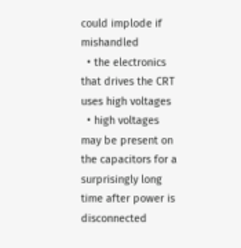could implode if mishandled
  • the electronics that drives the CRT uses high voltages
  • high voltages may be present on the capacitors for a surprisingly long time after power is disconnected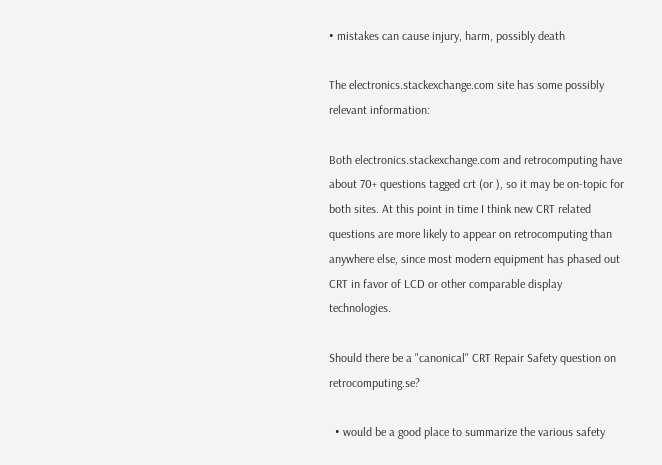• mistakes can cause injury, harm, possibly death

The electronics.stackexchange.com site has some possibly relevant information:

Both electronics.stackexchange.com and retrocomputing have about 70+ questions tagged crt (or ), so it may be on-topic for both sites. At this point in time I think new CRT related questions are more likely to appear on retrocomputing than anywhere else, since most modern equipment has phased out CRT in favor of LCD or other comparable display technologies.

Should there be a "canonical" CRT Repair Safety question on retrocomputing.se?

  • would be a good place to summarize the various safety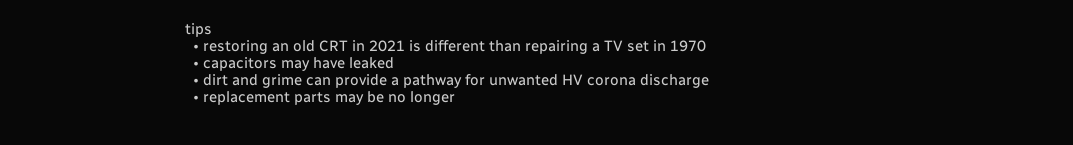tips
  • restoring an old CRT in 2021 is different than repairing a TV set in 1970
  • capacitors may have leaked
  • dirt and grime can provide a pathway for unwanted HV corona discharge
  • replacement parts may be no longer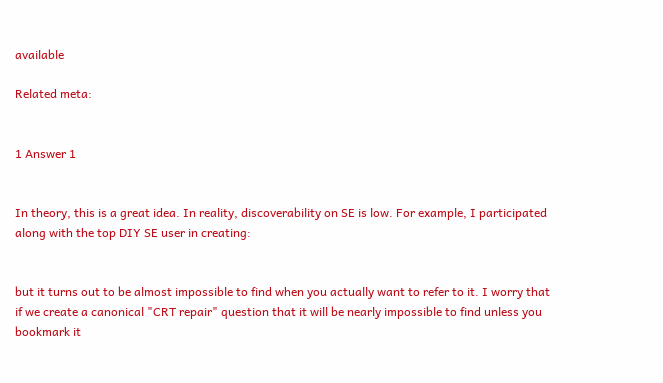available

Related meta:


1 Answer 1


In theory, this is a great idea. In reality, discoverability on SE is low. For example, I participated along with the top DIY SE user in creating:


but it turns out to be almost impossible to find when you actually want to refer to it. I worry that if we create a canonical "CRT repair" question that it will be nearly impossible to find unless you bookmark it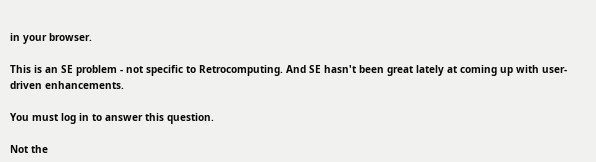in your browser.

This is an SE problem - not specific to Retrocomputing. And SE hasn't been great lately at coming up with user-driven enhancements.

You must log in to answer this question.

Not the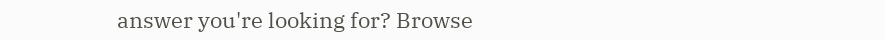answer you're looking for? Browse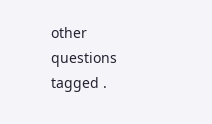other questions tagged .